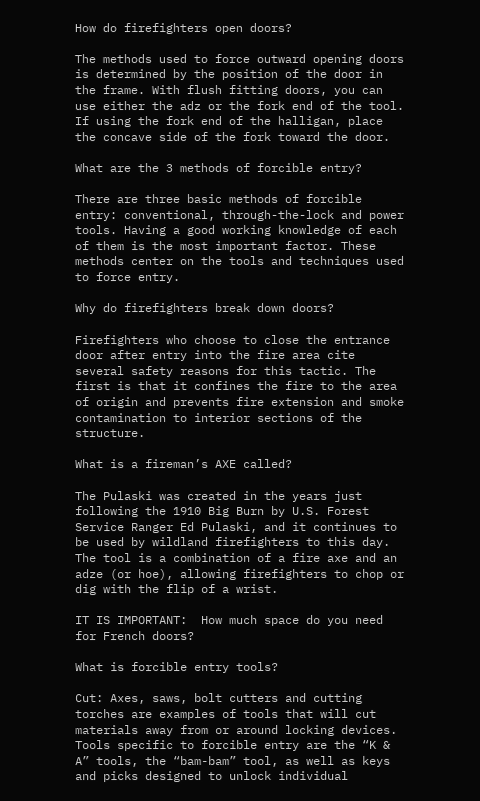How do firefighters open doors?

The methods used to force outward opening doors is determined by the position of the door in the frame. With flush fitting doors, you can use either the adz or the fork end of the tool. If using the fork end of the halligan, place the concave side of the fork toward the door.

What are the 3 methods of forcible entry?

There are three basic methods of forcible entry: conventional, through-the-lock and power tools. Having a good working knowledge of each of them is the most important factor. These methods center on the tools and techniques used to force entry.

Why do firefighters break down doors?

Firefighters who choose to close the entrance door after entry into the fire area cite several safety reasons for this tactic. The first is that it confines the fire to the area of origin and prevents fire extension and smoke contamination to interior sections of the structure.

What is a fireman’s AXE called?

The Pulaski was created in the years just following the 1910 Big Burn by U.S. Forest Service Ranger Ed Pulaski, and it continues to be used by wildland firefighters to this day. The tool is a combination of a fire axe and an adze (or hoe), allowing firefighters to chop or dig with the flip of a wrist.

IT IS IMPORTANT:  How much space do you need for French doors?

What is forcible entry tools?

Cut: Axes, saws, bolt cutters and cutting torches are examples of tools that will cut materials away from or around locking devices. Tools specific to forcible entry are the “K & A” tools, the “bam-bam” tool, as well as keys and picks designed to unlock individual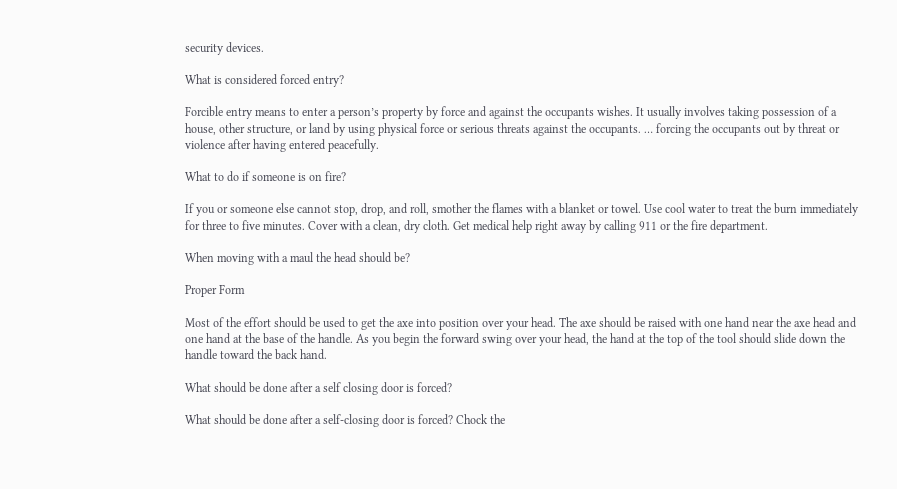security devices.

What is considered forced entry?

Forcible entry means to enter a person’s property by force and against the occupants wishes. It usually involves taking possession of a house, other structure, or land by using physical force or serious threats against the occupants. … forcing the occupants out by threat or violence after having entered peacefully.

What to do if someone is on fire?

If you or someone else cannot stop, drop, and roll, smother the flames with a blanket or towel. Use cool water to treat the burn immediately for three to five minutes. Cover with a clean, dry cloth. Get medical help right away by calling 911 or the fire department.

When moving with a maul the head should be?

Proper Form

Most of the effort should be used to get the axe into position over your head. The axe should be raised with one hand near the axe head and one hand at the base of the handle. As you begin the forward swing over your head, the hand at the top of the tool should slide down the handle toward the back hand.

What should be done after a self closing door is forced?

What should be done after a self-closing door is forced? Chock the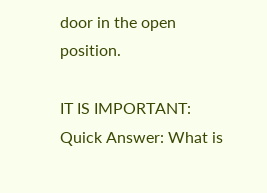door in the open position.

IT IS IMPORTANT:  Quick Answer: What is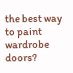the best way to paint wardrobe doors?